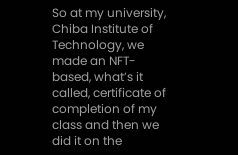So at my university, Chiba Institute of Technology, we made an NFT-based, what’s it called, certificate of completion of my class and then we did it on the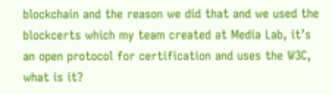blockchain and the reason we did that and we used the blockcerts which my team created at Media Lab, it’s an open protocol for certification and uses the W3C, what is it?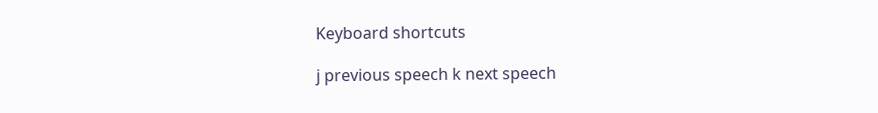Keyboard shortcuts

j previous speech k next speech